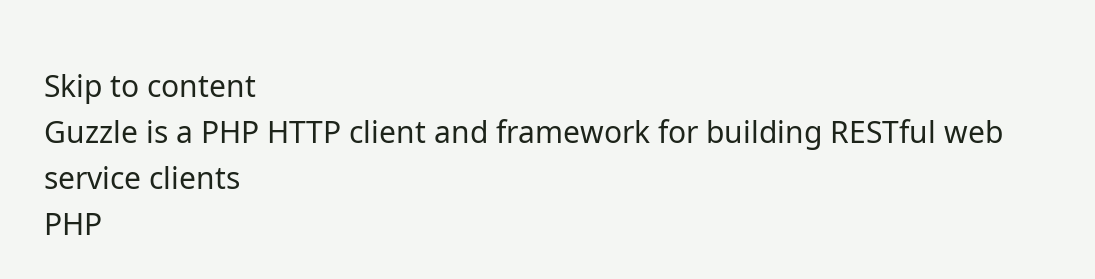Skip to content
Guzzle is a PHP HTTP client and framework for building RESTful web service clients
PHP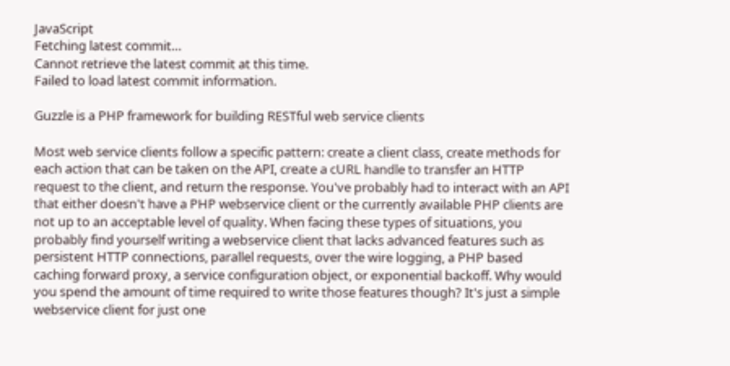JavaScript
Fetching latest commit…
Cannot retrieve the latest commit at this time.
Failed to load latest commit information.

Guzzle is a PHP framework for building RESTful web service clients

Most web service clients follow a specific pattern: create a client class, create methods for each action that can be taken on the API, create a cURL handle to transfer an HTTP request to the client, and return the response. You've probably had to interact with an API that either doesn't have a PHP webservice client or the currently available PHP clients are not up to an acceptable level of quality. When facing these types of situations, you probably find yourself writing a webservice client that lacks advanced features such as persistent HTTP connections, parallel requests, over the wire logging, a PHP based caching forward proxy, a service configuration object, or exponential backoff. Why would you spend the amount of time required to write those features though? It's just a simple webservice client for just one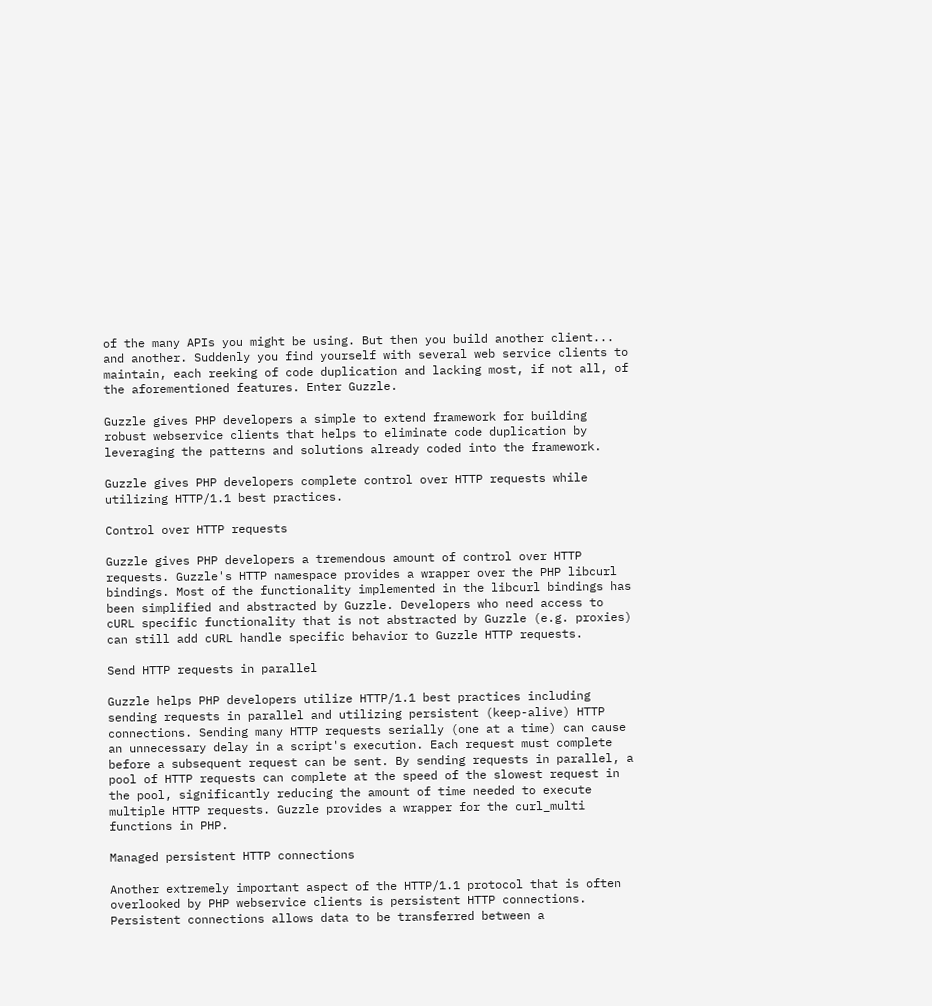of the many APIs you might be using. But then you build another client... and another. Suddenly you find yourself with several web service clients to maintain, each reeking of code duplication and lacking most, if not all, of the aforementioned features. Enter Guzzle.

Guzzle gives PHP developers a simple to extend framework for building robust webservice clients that helps to eliminate code duplication by leveraging the patterns and solutions already coded into the framework.

Guzzle gives PHP developers complete control over HTTP requests while utilizing HTTP/1.1 best practices.

Control over HTTP requests

Guzzle gives PHP developers a tremendous amount of control over HTTP requests. Guzzle's HTTP namespace provides a wrapper over the PHP libcurl bindings. Most of the functionality implemented in the libcurl bindings has been simplified and abstracted by Guzzle. Developers who need access to cURL specific functionality that is not abstracted by Guzzle (e.g. proxies) can still add cURL handle specific behavior to Guzzle HTTP requests.

Send HTTP requests in parallel

Guzzle helps PHP developers utilize HTTP/1.1 best practices including sending requests in parallel and utilizing persistent (keep-alive) HTTP connections. Sending many HTTP requests serially (one at a time) can cause an unnecessary delay in a script's execution. Each request must complete before a subsequent request can be sent. By sending requests in parallel, a pool of HTTP requests can complete at the speed of the slowest request in the pool, significantly reducing the amount of time needed to execute multiple HTTP requests. Guzzle provides a wrapper for the curl_multi functions in PHP.

Managed persistent HTTP connections

Another extremely important aspect of the HTTP/1.1 protocol that is often overlooked by PHP webservice clients is persistent HTTP connections. Persistent connections allows data to be transferred between a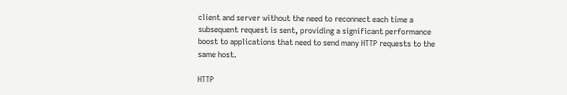client and server without the need to reconnect each time a subsequent request is sent, providing a significant performance boost to applications that need to send many HTTP requests to the same host.

HTTP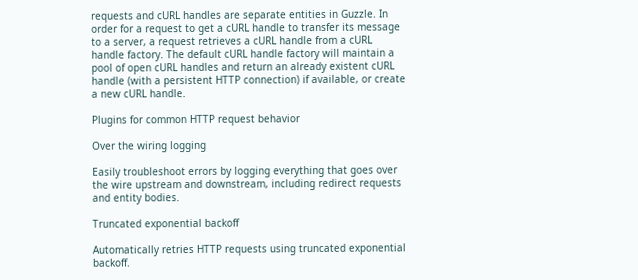requests and cURL handles are separate entities in Guzzle. In order for a request to get a cURL handle to transfer its message to a server, a request retrieves a cURL handle from a cURL handle factory. The default cURL handle factory will maintain a pool of open cURL handles and return an already existent cURL handle (with a persistent HTTP connection) if available, or create a new cURL handle.

Plugins for common HTTP request behavior

Over the wiring logging

Easily troubleshoot errors by logging everything that goes over the wire upstream and downstream, including redirect requests and entity bodies.

Truncated exponential backoff

Automatically retries HTTP requests using truncated exponential backoff.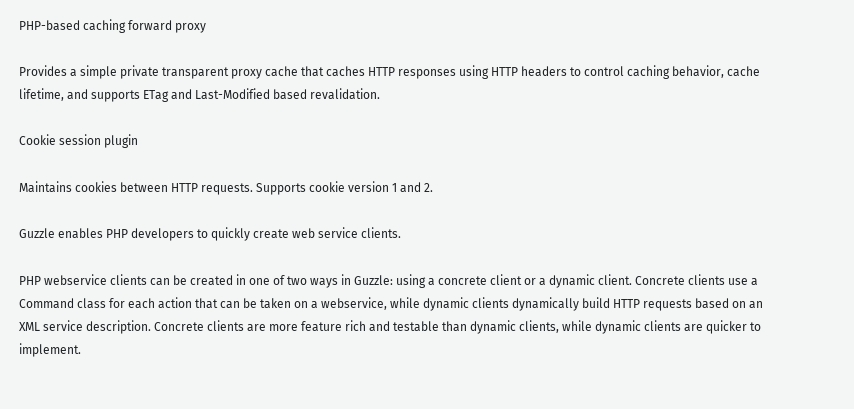PHP-based caching forward proxy

Provides a simple private transparent proxy cache that caches HTTP responses using HTTP headers to control caching behavior, cache lifetime, and supports ETag and Last-Modified based revalidation.

Cookie session plugin

Maintains cookies between HTTP requests. Supports cookie version 1 and 2.

Guzzle enables PHP developers to quickly create web service clients.

PHP webservice clients can be created in one of two ways in Guzzle: using a concrete client or a dynamic client. Concrete clients use a Command class for each action that can be taken on a webservice, while dynamic clients dynamically build HTTP requests based on an XML service description. Concrete clients are more feature rich and testable than dynamic clients, while dynamic clients are quicker to implement.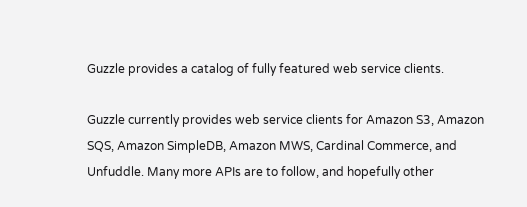Guzzle provides a catalog of fully featured web service clients.

Guzzle currently provides web service clients for Amazon S3, Amazon SQS, Amazon SimpleDB, Amazon MWS, Cardinal Commerce, and Unfuddle. Many more APIs are to follow, and hopefully other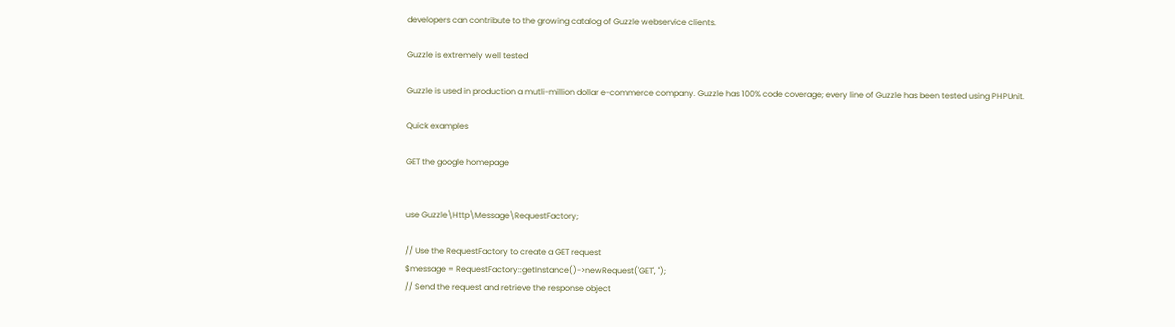developers can contribute to the growing catalog of Guzzle webservice clients.

Guzzle is extremely well tested

Guzzle is used in production a mutli-million dollar e-commerce company. Guzzle has 100% code coverage; every line of Guzzle has been tested using PHPUnit.

Quick examples

GET the google homepage


use Guzzle\Http\Message\RequestFactory;

// Use the RequestFactory to create a GET request
$message = RequestFactory::getInstance()->newRequest('GET', '');
// Send the request and retrieve the response object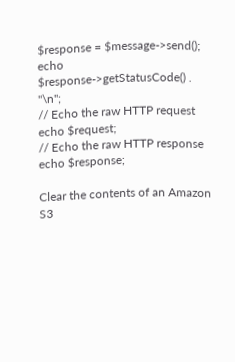$response = $message->send();
echo $response->getStatusCode() . "\n";
// Echo the raw HTTP request
echo $request;
// Echo the raw HTTP response
echo $response;

Clear the contents of an Amazon S3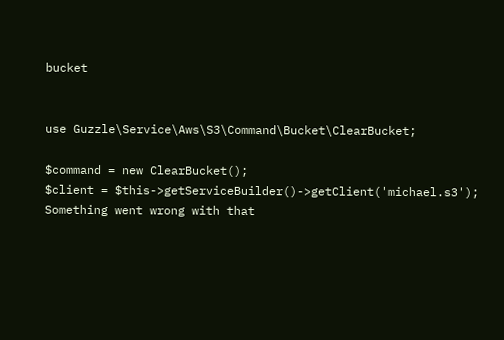bucket


use Guzzle\Service\Aws\S3\Command\Bucket\ClearBucket;

$command = new ClearBucket();
$client = $this->getServiceBuilder()->getClient('michael.s3');
Something went wrong with that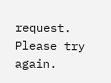request. Please try again.